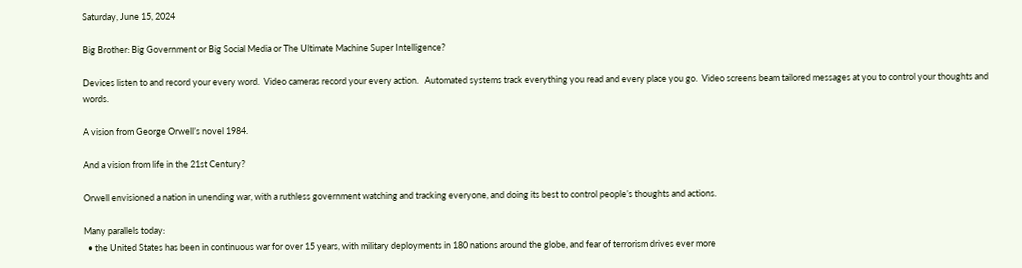Saturday, June 15, 2024

Big Brother: Big Government or Big Social Media or The Ultimate Machine Super Intelligence?

Devices listen to and record your every word.  Video cameras record your every action.   Automated systems track everything you read and every place you go.  Video screens beam tailored messages at you to control your thoughts and words.

A vision from George Orwell’s novel 1984.

And a vision from life in the 21st Century?

Orwell envisioned a nation in unending war, with a ruthless government watching and tracking everyone, and doing its best to control people’s thoughts and actions.

Many parallels today:
  • the United States has been in continuous war for over 15 years, with military deployments in 180 nations around the globe, and fear of terrorism drives ever more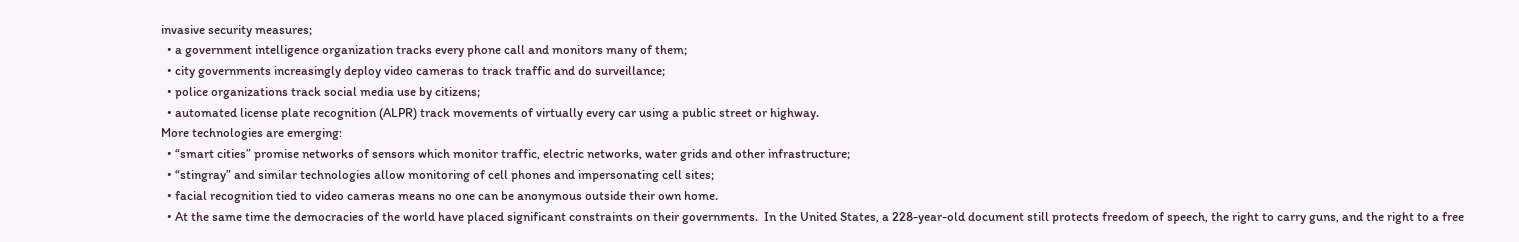invasive security measures;
  • a government intelligence organization tracks every phone call and monitors many of them;
  • city governments increasingly deploy video cameras to track traffic and do surveillance;
  • police organizations track social media use by citizens;
  • automated license plate recognition (ALPR) track movements of virtually every car using a public street or highway.
More technologies are emerging:
  • “smart cities” promise networks of sensors which monitor traffic, electric networks, water grids and other infrastructure;
  • “stingray” and similar technologies allow monitoring of cell phones and impersonating cell sites;
  • facial recognition tied to video cameras means no one can be anonymous outside their own home.
  • At the same time the democracies of the world have placed significant constraints on their governments.  In the United States, a 228-year-old document still protects freedom of speech, the right to carry guns, and the right to a free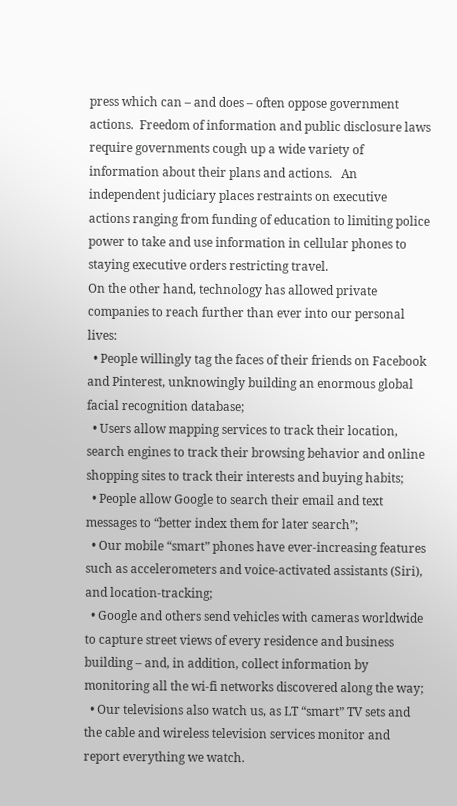press which can – and does – often oppose government actions.  Freedom of information and public disclosure laws require governments cough up a wide variety of information about their plans and actions.   An independent judiciary places restraints on executive actions ranging from funding of education to limiting police power to take and use information in cellular phones to staying executive orders restricting travel.
On the other hand, technology has allowed private companies to reach further than ever into our personal lives:
  • People willingly tag the faces of their friends on Facebook and Pinterest, unknowingly building an enormous global facial recognition database;
  • Users allow mapping services to track their location, search engines to track their browsing behavior and online shopping sites to track their interests and buying habits;
  • People allow Google to search their email and text messages to “better index them for later search”;
  • Our mobile “smart” phones have ever-increasing features such as accelerometers and voice-activated assistants (Siri), and location-tracking;
  • Google and others send vehicles with cameras worldwide to capture street views of every residence and business building – and, in addition, collect information by monitoring all the wi-fi networks discovered along the way;
  • Our televisions also watch us, as LT “smart” TV sets and the cable and wireless television services monitor and report everything we watch.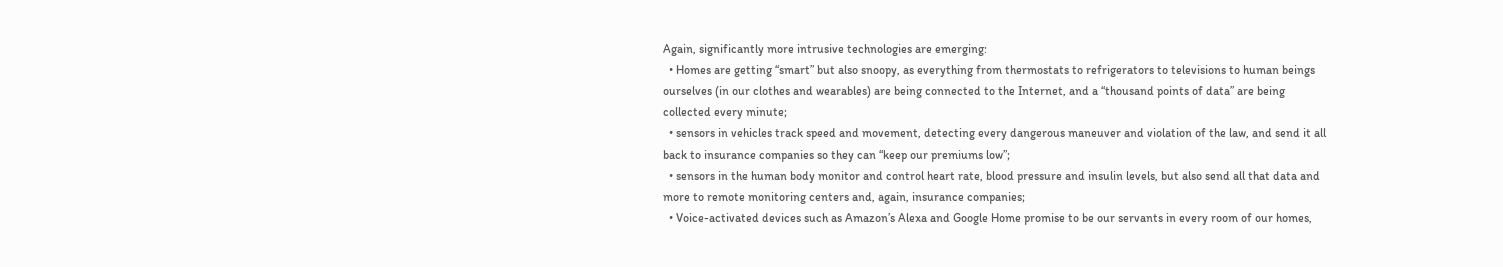Again, significantly more intrusive technologies are emerging:
  • Homes are getting “smart” but also snoopy, as everything from thermostats to refrigerators to televisions to human beings ourselves (in our clothes and wearables) are being connected to the Internet, and a “thousand points of data” are being collected every minute;
  • sensors in vehicles track speed and movement, detecting every dangerous maneuver and violation of the law, and send it all back to insurance companies so they can “keep our premiums low”;
  • sensors in the human body monitor and control heart rate, blood pressure and insulin levels, but also send all that data and more to remote monitoring centers and, again, insurance companies;
  • Voice-activated devices such as Amazon’s Alexa and Google Home promise to be our servants in every room of our homes,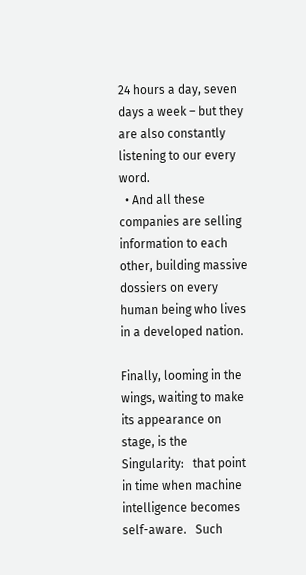24 hours a day, seven days a week – but they are also constantly listening to our every word.
  • And all these companies are selling information to each other, building massive dossiers on every human being who lives in a developed nation.

Finally, looming in the wings, waiting to make its appearance on stage, is the Singularity:   that point in time when machine intelligence becomes self-aware.   Such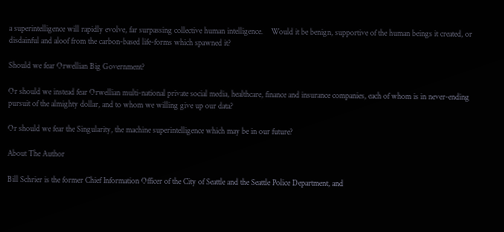a superintelligence will rapidly evolve, far surpassing collective human intelligence.    Would it be benign, supportive of the human beings it created, or disdainful and aloof from the carbon-based life-forms which spawned it?

Should we fear Orwellian Big Government?

Or should we instead fear Orwellian multi-national private social media, healthcare, finance and insurance companies, each of whom is in never-ending pursuit of the almighty dollar, and to whom we willing give up our data?

Or should we fear the Singularity, the machine superintelligence which may be in our future?

About The Author

Bill Schrier is the former Chief Information Officer of the City of Seattle and the Seattle Police Department, and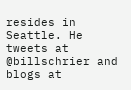resides in Seattle. He tweets at @billschrier and blogs at